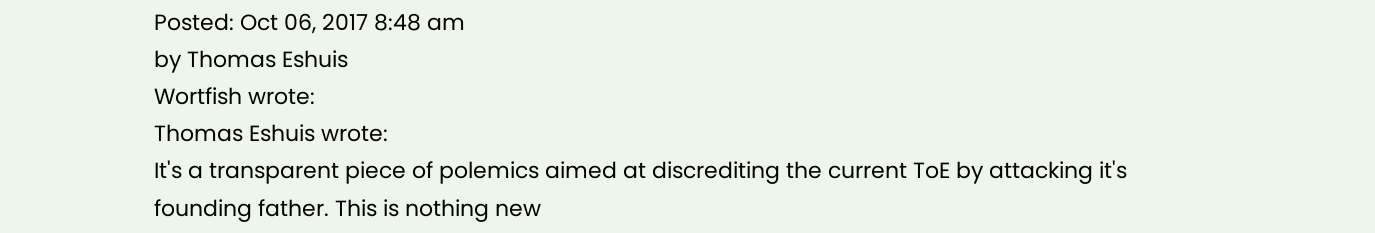Posted: Oct 06, 2017 8:48 am
by Thomas Eshuis
Wortfish wrote:
Thomas Eshuis wrote:
It's a transparent piece of polemics aimed at discrediting the current ToE by attacking it's founding father. This is nothing new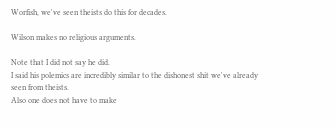Worfish, we've seen theists do this for decades.

Wilson makes no religious arguments.

Note that I did not say he did.
I said his polemics are incredibly similar to the dishonest shit we've already seen from theists.
Also one does not have to make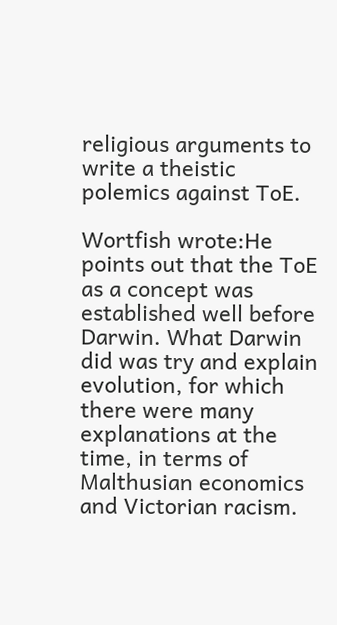religious arguments to write a theistic polemics against ToE.

Wortfish wrote:He points out that the ToE as a concept was established well before Darwin. What Darwin did was try and explain evolution, for which there were many explanations at the time, in terms of Malthusian economics and Victorian racism.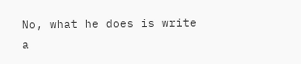No, what he does is write a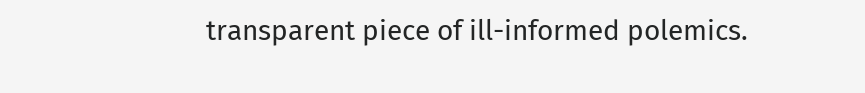transparent piece of ill-informed polemics.